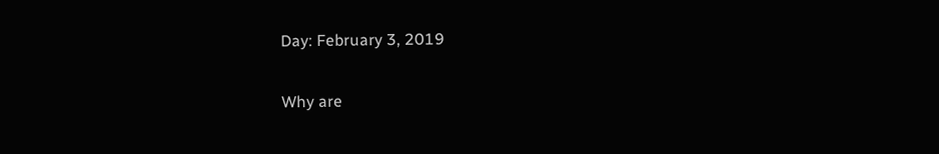Day: February 3, 2019

Why are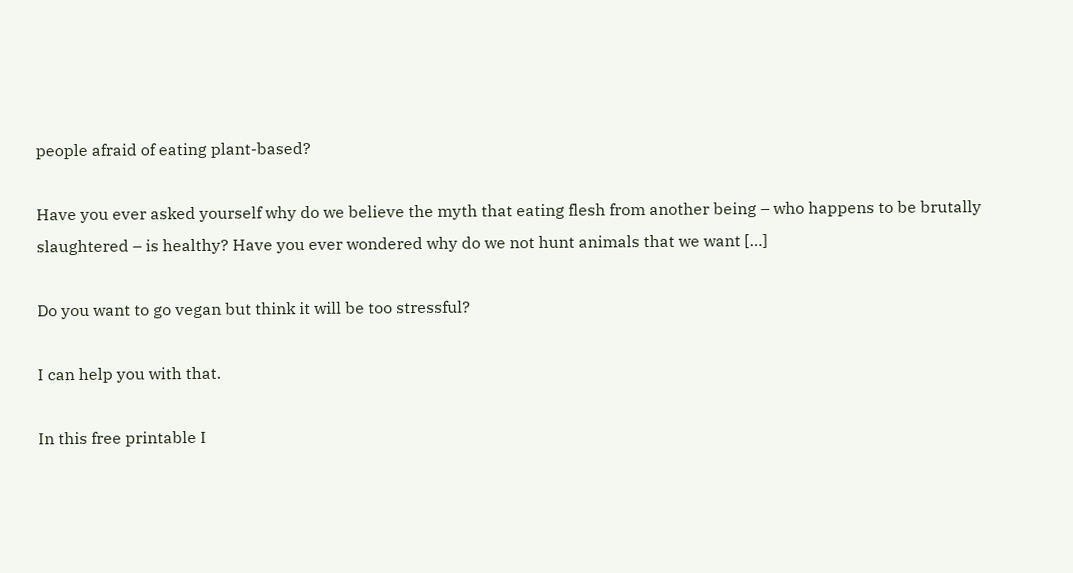people afraid of eating plant-based?

Have you ever asked yourself why do we believe the myth that eating flesh from another being – who happens to be brutally slaughtered – is healthy? Have you ever wondered why do we not hunt animals that we want […]

Do you want to go vegan but think it will be too stressful?

I can help you with that.

In this free printable I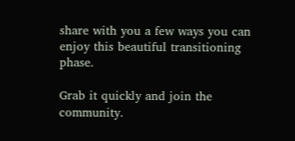share with you a few ways you can enjoy this beautiful transitioning phase.

Grab it quickly and join the community.